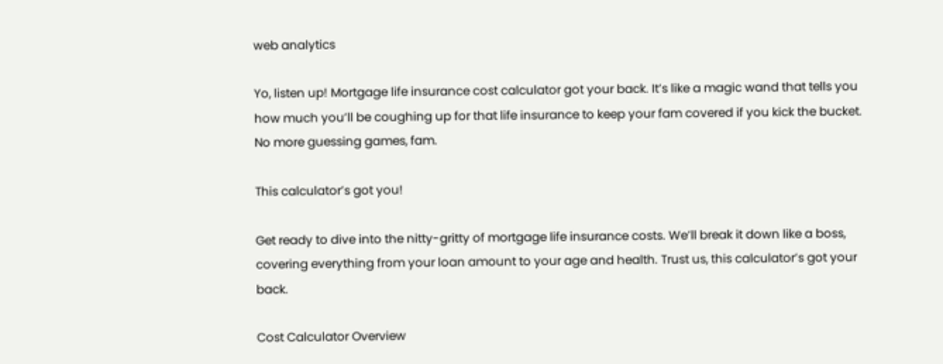web analytics

Yo, listen up! Mortgage life insurance cost calculator got your back. It’s like a magic wand that tells you how much you’ll be coughing up for that life insurance to keep your fam covered if you kick the bucket. No more guessing games, fam.

This calculator’s got you!

Get ready to dive into the nitty-gritty of mortgage life insurance costs. We’ll break it down like a boss, covering everything from your loan amount to your age and health. Trust us, this calculator’s got your back.

Cost Calculator Overview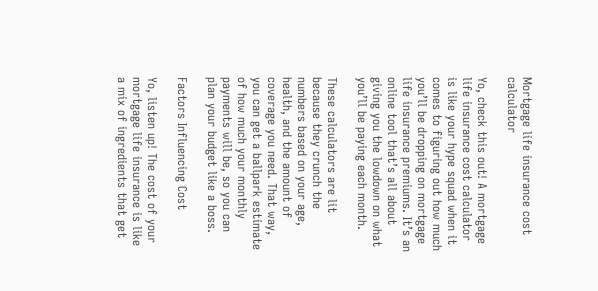Mortgage life insurance cost calculator

Yo, check this out! A mortgage life insurance cost calculator is like your hype squad when it comes to figuring out how much you’ll be dropping on mortgage life insurance premiums. It’s an online tool that’s all about giving you the lowdown on what you’ll be paying each month.

These calculators are lit because they crunch the numbers based on your age, health, and the amount of coverage you need. That way, you can get a ballpark estimate of how much your monthly payments will be, so you can plan your budget like a boss.

Factors Influencing Cost

Yo, listen up! The cost of your mortgage life insurance is like a mix of ingredients that get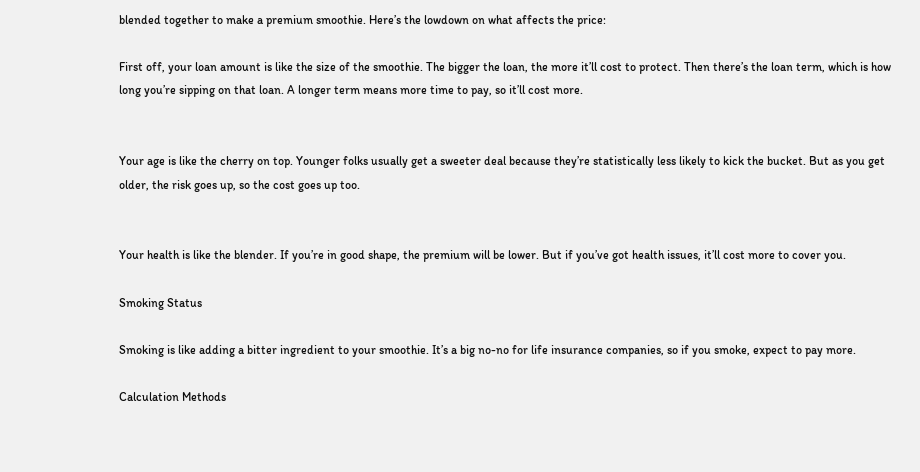blended together to make a premium smoothie. Here’s the lowdown on what affects the price:

First off, your loan amount is like the size of the smoothie. The bigger the loan, the more it’ll cost to protect. Then there’s the loan term, which is how long you’re sipping on that loan. A longer term means more time to pay, so it’ll cost more.


Your age is like the cherry on top. Younger folks usually get a sweeter deal because they’re statistically less likely to kick the bucket. But as you get older, the risk goes up, so the cost goes up too.


Your health is like the blender. If you’re in good shape, the premium will be lower. But if you’ve got health issues, it’ll cost more to cover you.

Smoking Status

Smoking is like adding a bitter ingredient to your smoothie. It’s a big no-no for life insurance companies, so if you smoke, expect to pay more.

Calculation Methods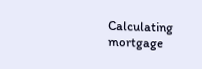Calculating mortgage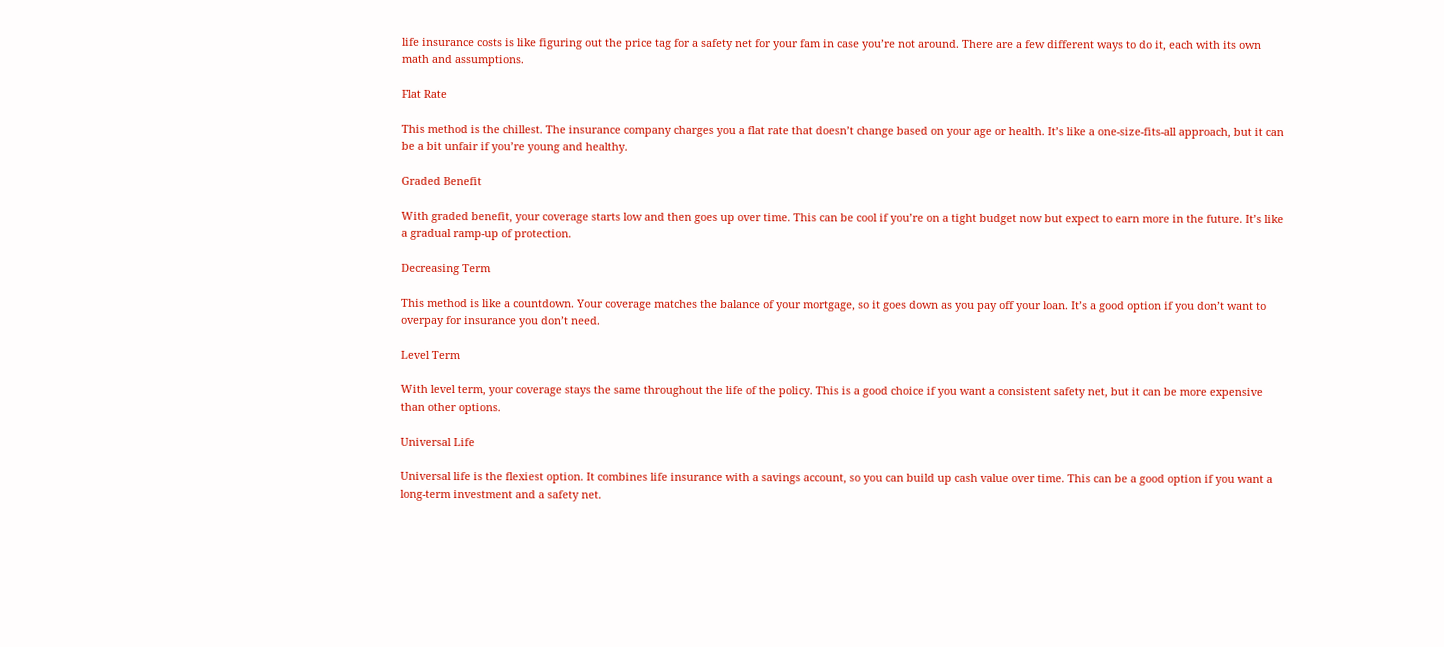life insurance costs is like figuring out the price tag for a safety net for your fam in case you’re not around. There are a few different ways to do it, each with its own math and assumptions.

Flat Rate

This method is the chillest. The insurance company charges you a flat rate that doesn’t change based on your age or health. It’s like a one-size-fits-all approach, but it can be a bit unfair if you’re young and healthy.

Graded Benefit

With graded benefit, your coverage starts low and then goes up over time. This can be cool if you’re on a tight budget now but expect to earn more in the future. It’s like a gradual ramp-up of protection.

Decreasing Term

This method is like a countdown. Your coverage matches the balance of your mortgage, so it goes down as you pay off your loan. It’s a good option if you don’t want to overpay for insurance you don’t need.

Level Term

With level term, your coverage stays the same throughout the life of the policy. This is a good choice if you want a consistent safety net, but it can be more expensive than other options.

Universal Life

Universal life is the flexiest option. It combines life insurance with a savings account, so you can build up cash value over time. This can be a good option if you want a long-term investment and a safety net.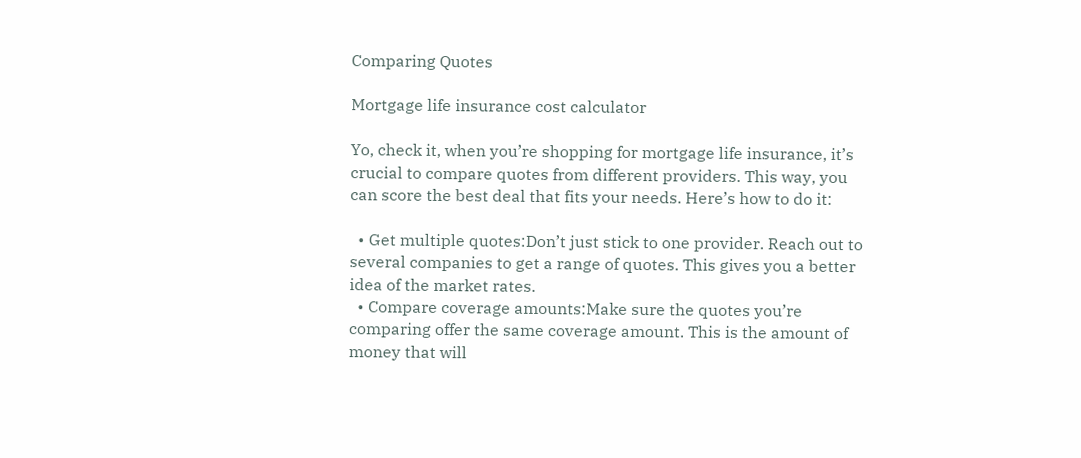Comparing Quotes

Mortgage life insurance cost calculator

Yo, check it, when you’re shopping for mortgage life insurance, it’s crucial to compare quotes from different providers. This way, you can score the best deal that fits your needs. Here’s how to do it:

  • Get multiple quotes:Don’t just stick to one provider. Reach out to several companies to get a range of quotes. This gives you a better idea of the market rates.
  • Compare coverage amounts:Make sure the quotes you’re comparing offer the same coverage amount. This is the amount of money that will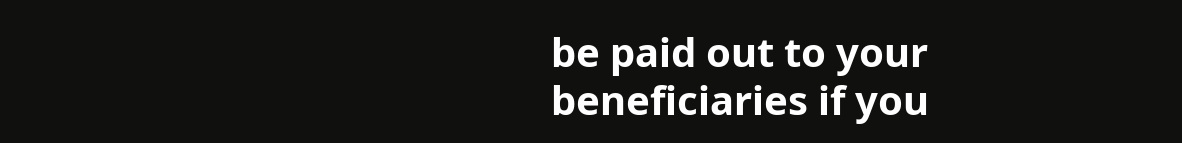be paid out to your beneficiaries if you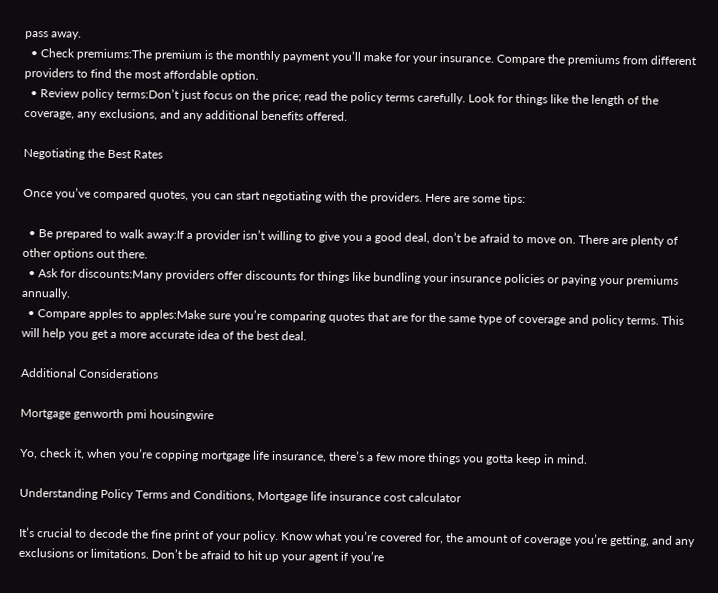pass away.
  • Check premiums:The premium is the monthly payment you’ll make for your insurance. Compare the premiums from different providers to find the most affordable option.
  • Review policy terms:Don’t just focus on the price; read the policy terms carefully. Look for things like the length of the coverage, any exclusions, and any additional benefits offered.

Negotiating the Best Rates

Once you’ve compared quotes, you can start negotiating with the providers. Here are some tips:

  • Be prepared to walk away:If a provider isn’t willing to give you a good deal, don’t be afraid to move on. There are plenty of other options out there.
  • Ask for discounts:Many providers offer discounts for things like bundling your insurance policies or paying your premiums annually.
  • Compare apples to apples:Make sure you’re comparing quotes that are for the same type of coverage and policy terms. This will help you get a more accurate idea of the best deal.

Additional Considerations

Mortgage genworth pmi housingwire

Yo, check it, when you’re copping mortgage life insurance, there’s a few more things you gotta keep in mind.

Understanding Policy Terms and Conditions, Mortgage life insurance cost calculator

It’s crucial to decode the fine print of your policy. Know what you’re covered for, the amount of coverage you’re getting, and any exclusions or limitations. Don’t be afraid to hit up your agent if you’re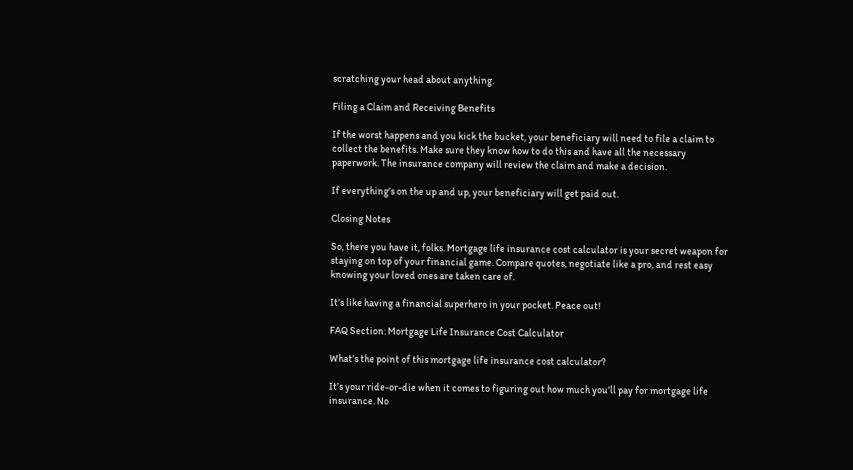scratching your head about anything.

Filing a Claim and Receiving Benefits

If the worst happens and you kick the bucket, your beneficiary will need to file a claim to collect the benefits. Make sure they know how to do this and have all the necessary paperwork. The insurance company will review the claim and make a decision.

If everything’s on the up and up, your beneficiary will get paid out.

Closing Notes

So, there you have it, folks. Mortgage life insurance cost calculator is your secret weapon for staying on top of your financial game. Compare quotes, negotiate like a pro, and rest easy knowing your loved ones are taken care of.

It’s like having a financial superhero in your pocket. Peace out!

FAQ Section: Mortgage Life Insurance Cost Calculator

What’s the point of this mortgage life insurance cost calculator?

It’s your ride-or-die when it comes to figuring out how much you’ll pay for mortgage life insurance. No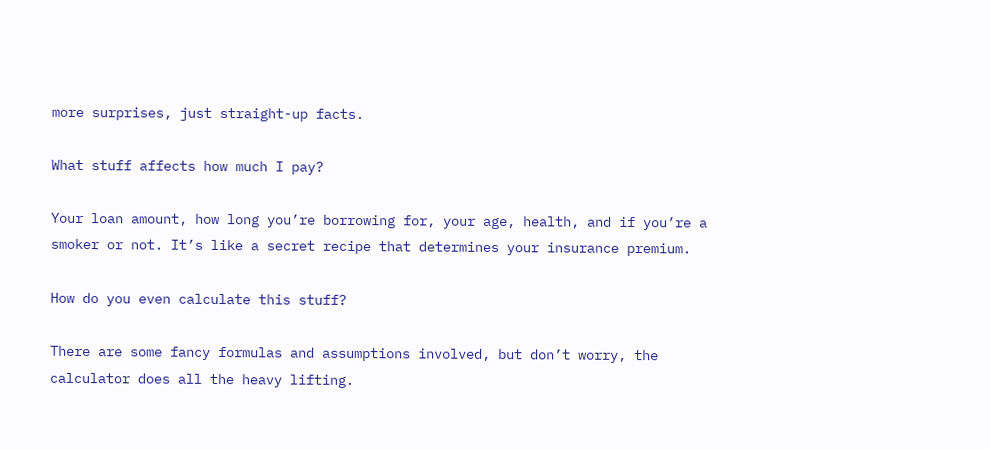more surprises, just straight-up facts.

What stuff affects how much I pay?

Your loan amount, how long you’re borrowing for, your age, health, and if you’re a smoker or not. It’s like a secret recipe that determines your insurance premium.

How do you even calculate this stuff?

There are some fancy formulas and assumptions involved, but don’t worry, the calculator does all the heavy lifting.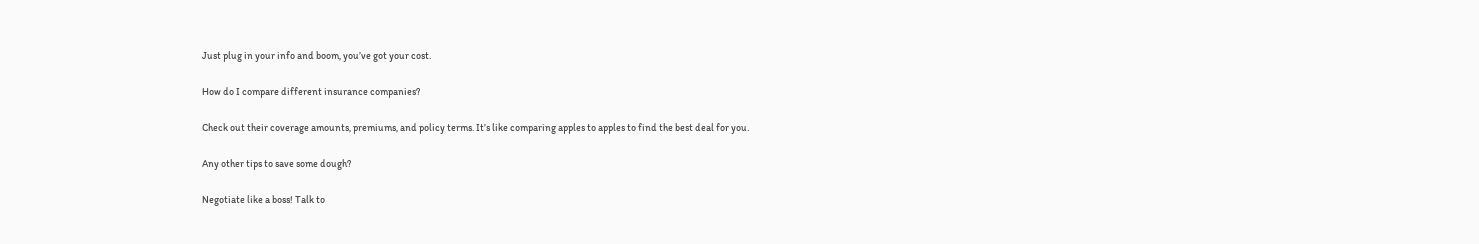Just plug in your info and boom, you’ve got your cost.

How do I compare different insurance companies?

Check out their coverage amounts, premiums, and policy terms. It’s like comparing apples to apples to find the best deal for you.

Any other tips to save some dough?

Negotiate like a boss! Talk to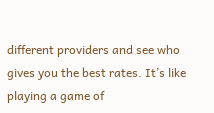different providers and see who gives you the best rates. It’s like playing a game of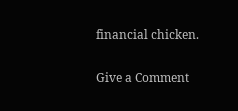financial chicken.

Give a Comment